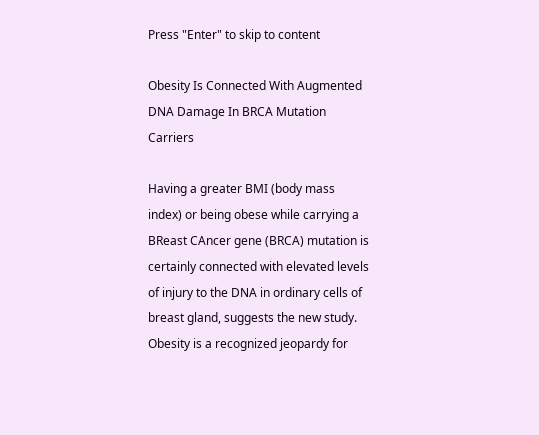Press "Enter" to skip to content

Obesity Is Connected With Augmented DNA Damage In BRCA Mutation Carriers

Having a greater BMI (body mass index) or being obese while carrying a BReast CAncer gene (BRCA) mutation is certainly connected with elevated levels of injury to the DNA in ordinary cells of breast gland, suggests the new study. Obesity is a recognized jeopardy for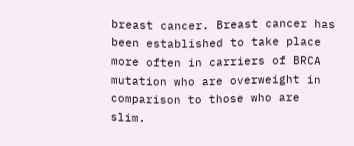breast cancer. Breast cancer has been established to take place more often in carriers of BRCA mutation who are overweight in comparison to those who are slim.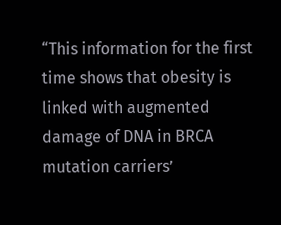“This information for the first time shows that obesity is linked with augmented damage of DNA in BRCA mutation carriers’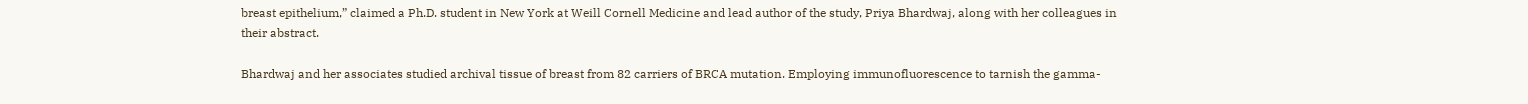breast epithelium,” claimed a Ph.D. student in New York at Weill Cornell Medicine and lead author of the study, Priya Bhardwaj, along with her colleagues in their abstract.

Bhardwaj and her associates studied archival tissue of breast from 82 carriers of BRCA mutation. Employing immunofluorescence to tarnish the gamma-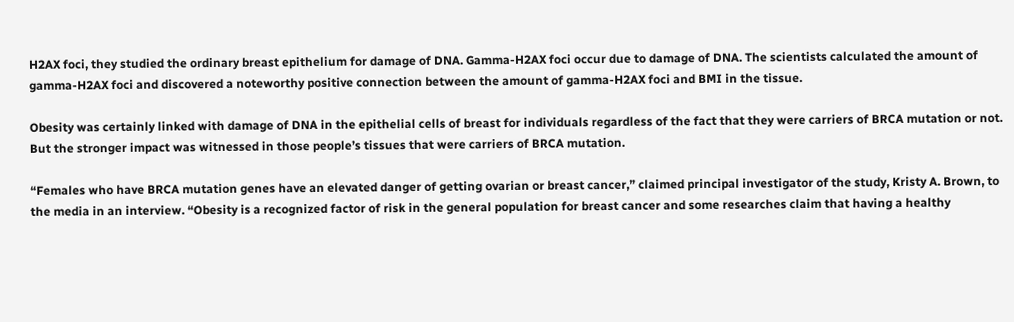H2AX foci, they studied the ordinary breast epithelium for damage of DNA. Gamma-H2AX foci occur due to damage of DNA. The scientists calculated the amount of gamma-H2AX foci and discovered a noteworthy positive connection between the amount of gamma-H2AX foci and BMI in the tissue.

Obesity was certainly linked with damage of DNA in the epithelial cells of breast for individuals regardless of the fact that they were carriers of BRCA mutation or not. But the stronger impact was witnessed in those people’s tissues that were carriers of BRCA mutation.

“Females who have BRCA mutation genes have an elevated danger of getting ovarian or breast cancer,” claimed principal investigator of the study, Kristy A. Brown, to the media in an interview. “Obesity is a recognized factor of risk in the general population for breast cancer and some researches claim that having a healthy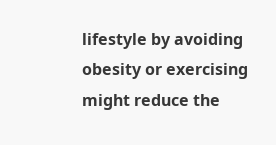lifestyle by avoiding obesity or exercising might reduce the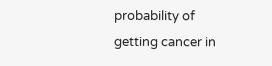probability of getting cancer in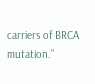carriers of BRCA mutation.”